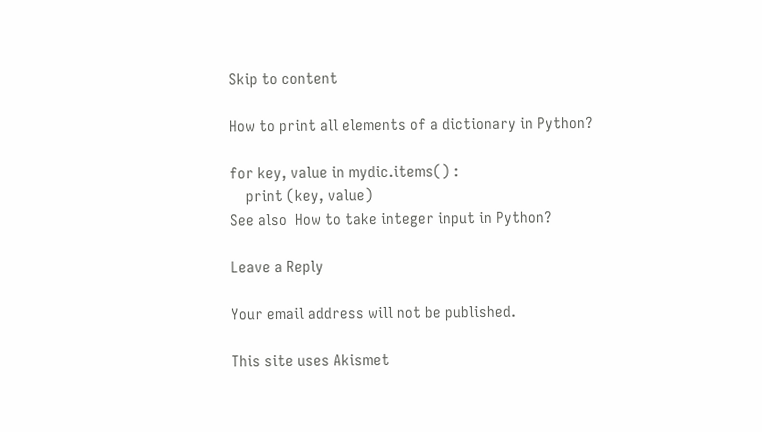Skip to content

How to print all elements of a dictionary in Python?

for key, value in mydic.items() :
    print (key, value)
See also  How to take integer input in Python?

Leave a Reply

Your email address will not be published.

This site uses Akismet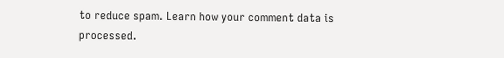to reduce spam. Learn how your comment data is processed.